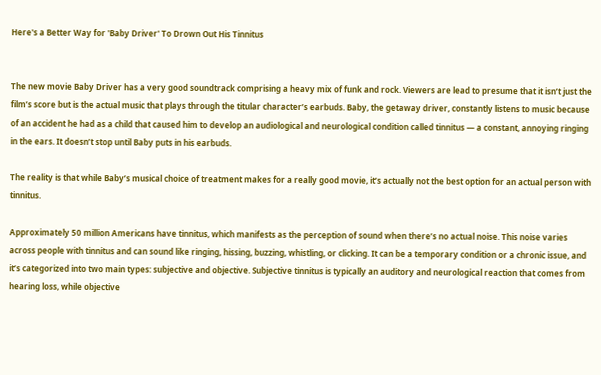Here's a Better Way for 'Baby Driver' To Drown Out His Tinnitus


The new movie Baby Driver has a very good soundtrack comprising a heavy mix of funk and rock. Viewers are lead to presume that it isn’t just the film’s score but is the actual music that plays through the titular character’s earbuds. Baby, the getaway driver, constantly listens to music because of an accident he had as a child that caused him to develop an audiological and neurological condition called tinnitus — a constant, annoying ringing in the ears. It doesn’t stop until Baby puts in his earbuds.

The reality is that while Baby’s musical choice of treatment makes for a really good movie, it’s actually not the best option for an actual person with tinnitus.

Approximately 50 million Americans have tinnitus, which manifests as the perception of sound when there’s no actual noise. This noise varies across people with tinnitus and can sound like ringing, hissing, buzzing, whistling, or clicking. It can be a temporary condition or a chronic issue, and it’s categorized into two main types: subjective and objective. Subjective tinnitus is typically an auditory and neurological reaction that comes from hearing loss, while objective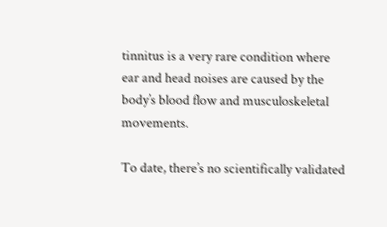tinnitus is a very rare condition where ear and head noises are caused by the body’s blood flow and musculoskeletal movements.

To date, there’s no scientifically validated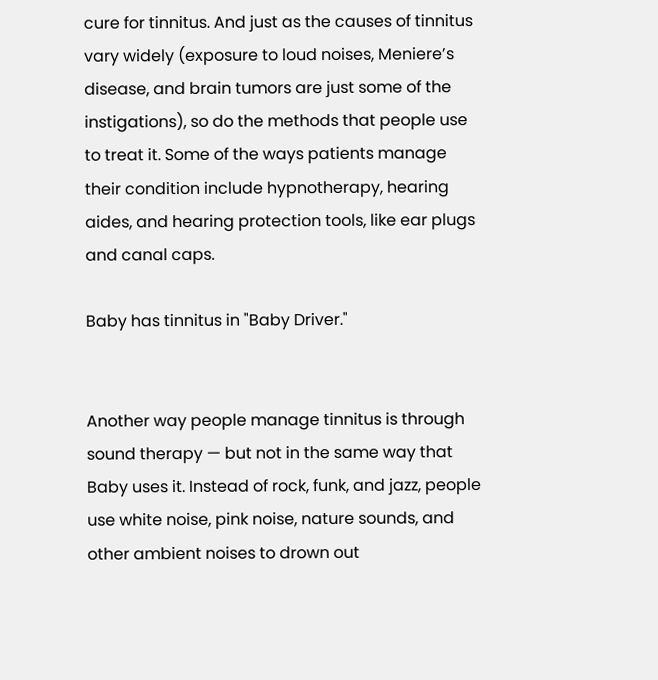cure for tinnitus. And just as the causes of tinnitus vary widely (exposure to loud noises, Meniere’s disease, and brain tumors are just some of the instigations), so do the methods that people use to treat it. Some of the ways patients manage their condition include hypnotherapy, hearing aides, and hearing protection tools, like ear plugs and canal caps.

Baby has tinnitus in "Baby Driver."


Another way people manage tinnitus is through sound therapy — but not in the same way that Baby uses it. Instead of rock, funk, and jazz, people use white noise, pink noise, nature sounds, and other ambient noises to drown out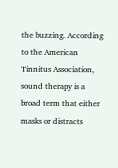the buzzing. According to the American Tinnitus Association, sound therapy is a broad term that either masks or distracts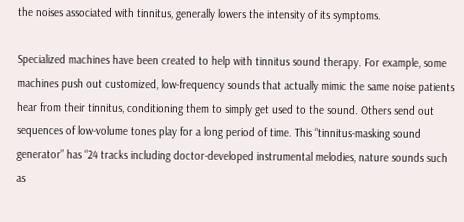the noises associated with tinnitus, generally lowers the intensity of its symptoms.

Specialized machines have been created to help with tinnitus sound therapy. For example, some machines push out customized, low-frequency sounds that actually mimic the same noise patients hear from their tinnitus, conditioning them to simply get used to the sound. Others send out sequences of low-volume tones play for a long period of time. This “tinnitus-masking sound generator” has “24 tracks including doctor-developed instrumental melodies, nature sounds such as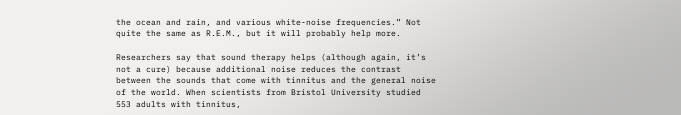the ocean and rain, and various white-noise frequencies.” Not quite the same as R.E.M., but it will probably help more.

Researchers say that sound therapy helps (although again, it’s not a cure) because additional noise reduces the contrast between the sounds that come with tinnitus and the general noise of the world. When scientists from Bristol University studied 553 adults with tinnitus,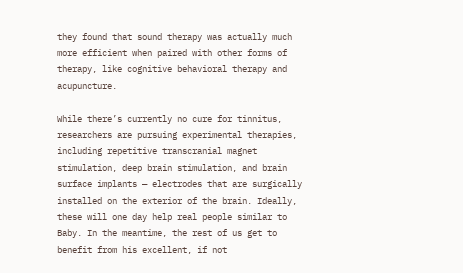they found that sound therapy was actually much more efficient when paired with other forms of therapy, like cognitive behavioral therapy and acupuncture.

While there’s currently no cure for tinnitus, researchers are pursuing experimental therapies, including repetitive transcranial magnet stimulation, deep brain stimulation, and brain surface implants — electrodes that are surgically installed on the exterior of the brain. Ideally, these will one day help real people similar to Baby. In the meantime, the rest of us get to benefit from his excellent, if not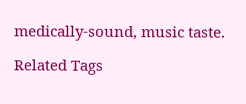medically-sound, music taste.

Related Tags